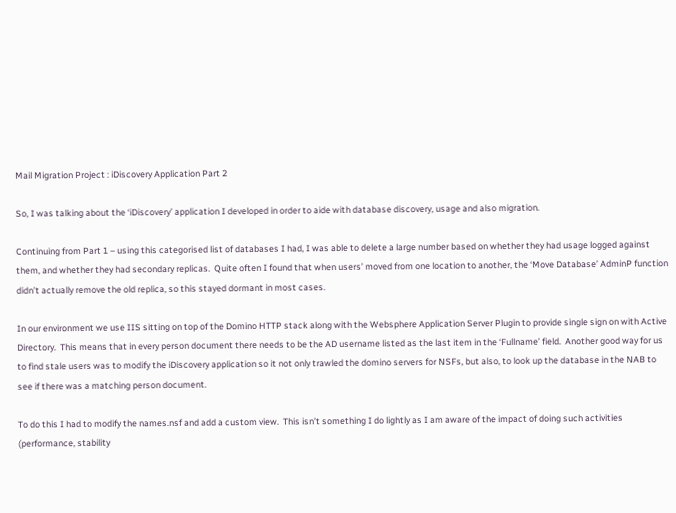Mail Migration Project : iDiscovery Application Part 2

So, I was talking about the ‘iDiscovery’ application I developed in order to aide with database discovery, usage and also migration.

Continuing from Part 1 – using this categorised list of databases I had, I was able to delete a large number based on whether they had usage logged against them, and whether they had secondary replicas.  Quite often I found that when users’ moved from one location to another, the ‘Move Database’ AdminP function didn’t actually remove the old replica, so this stayed dormant in most cases.

In our environment we use IIS sitting on top of the Domino HTTP stack along with the Websphere Application Server Plugin to provide single sign on with Active Directory.  This means that in every person document there needs to be the AD username listed as the last item in the ‘Fullname’ field.  Another good way for us to find stale users was to modify the iDiscovery application so it not only trawled the domino servers for NSFs, but also, to look up the database in the NAB to see if there was a matching person document.

To do this I had to modify the names.nsf and add a custom view.  This isn’t something I do lightly as I am aware of the impact of doing such activities (performance, stability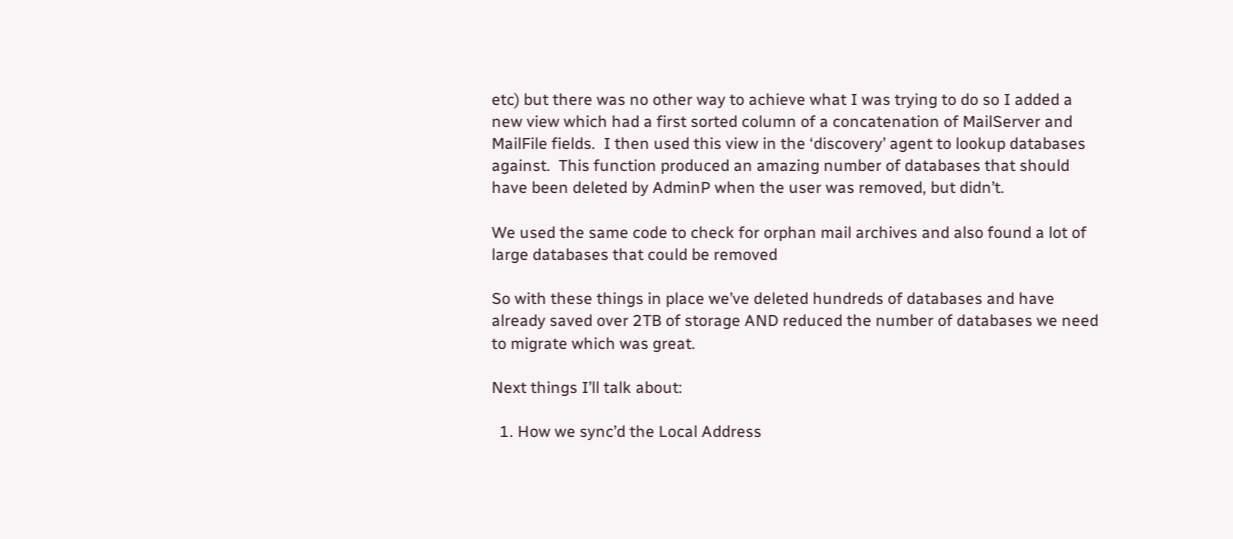etc) but there was no other way to achieve what I was trying to do so I added a new view which had a first sorted column of a concatenation of MailServer and MailFile fields.  I then used this view in the ‘discovery’ agent to lookup databases against.  This function produced an amazing number of databases that should have been deleted by AdminP when the user was removed, but didn’t.

We used the same code to check for orphan mail archives and also found a lot of large databases that could be removed

So with these things in place we’ve deleted hundreds of databases and have already saved over 2TB of storage AND reduced the number of databases we need to migrate which was great.

Next things I’ll talk about:

  1. How we sync’d the Local Address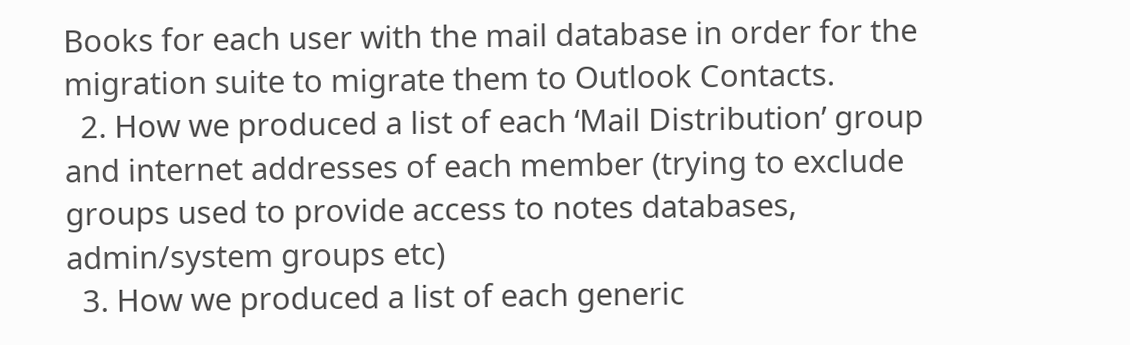Books for each user with the mail database in order for the migration suite to migrate them to Outlook Contacts.
  2. How we produced a list of each ‘Mail Distribution’ group and internet addresses of each member (trying to exclude groups used to provide access to notes databases, admin/system groups etc)
  3. How we produced a list of each generic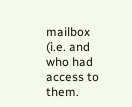mailbox (i.e. and who had access to them.